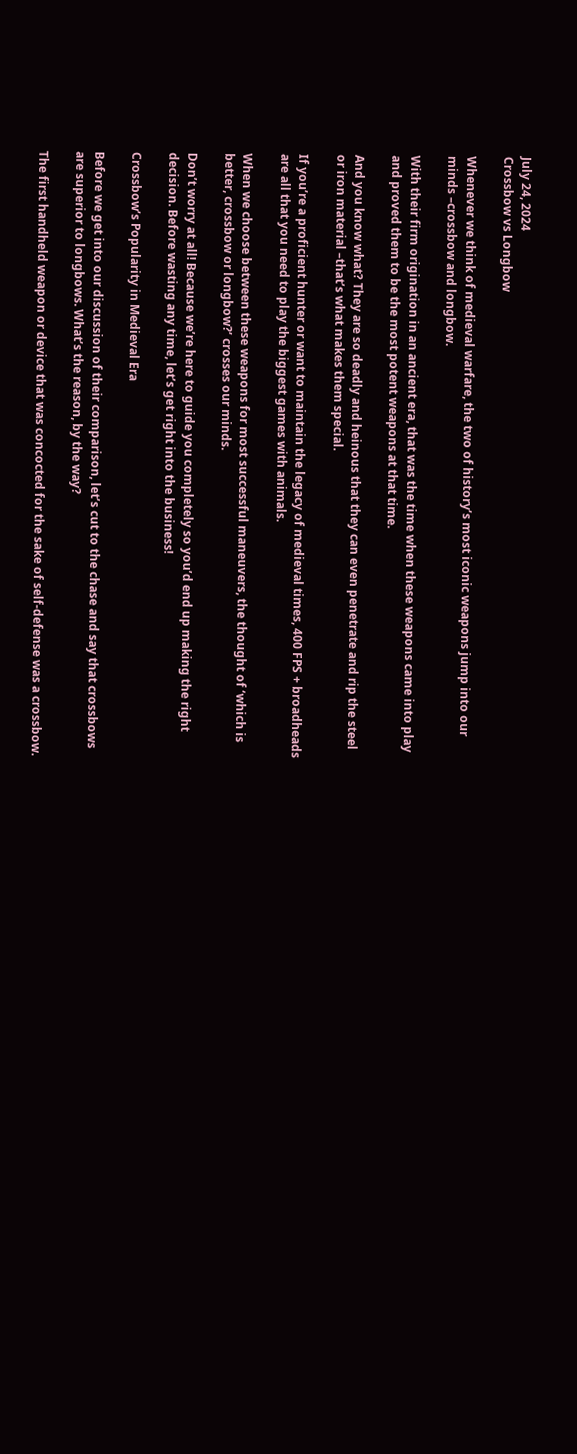July 24, 2024
Crossbow vs Longbow

Whenever we think of medieval warfare, the two of history’s most iconic weapons jump into our minds –crossbow and longbow.

With their firm origination in an ancient era, that was the time when these weapons came into play and proved them to be the most potent weapons at that time.

And you know what? They are so deadly and heinous that they can even penetrate and rip the steel or iron material –that’s what makes them special.

If you’re a proficient hunter or want to maintain the legacy of medieval times, 400 FPS + broadheads are all that you need to play the biggest games with animals.

When we choose between these weapons for most successful maneuvers, the thought of ‘which is better, crossbow or longbow?’ crosses our minds.

Don’t worry at all! Because we’re here to guide you completely so you’d end up making the right decision. Before wasting any time, let’s get right into the business!

Crossbow’s Popularity in Medieval Era

Before we get into our discussion of their comparison, let’s cut to the chase and say that crossbows are superior to longbows. What’s the reason, by the way?

The first handheld weapon or device that was concocted for the sake of self-defense was a crossbow.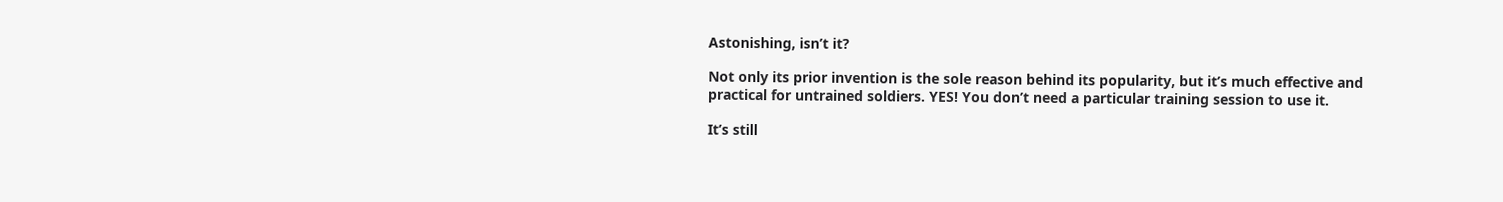Astonishing, isn’t it?

Not only its prior invention is the sole reason behind its popularity, but it’s much effective and practical for untrained soldiers. YES! You don’t need a particular training session to use it.

It’s still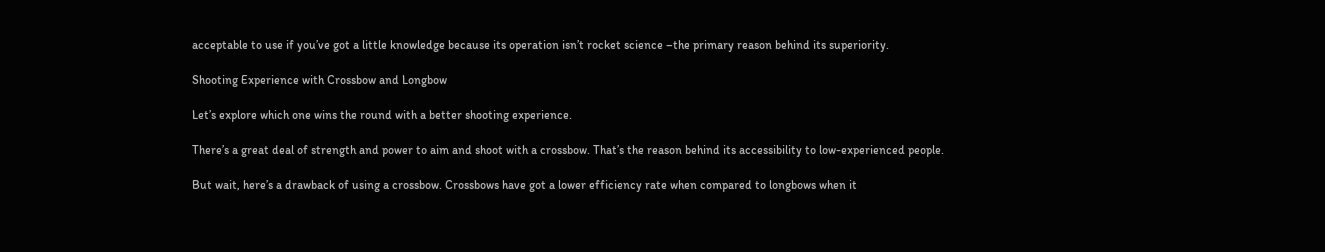acceptable to use if you’ve got a little knowledge because its operation isn’t rocket science –the primary reason behind its superiority.

Shooting Experience with Crossbow and Longbow

Let’s explore which one wins the round with a better shooting experience.

There’s a great deal of strength and power to aim and shoot with a crossbow. That’s the reason behind its accessibility to low-experienced people.

But wait, here’s a drawback of using a crossbow. Crossbows have got a lower efficiency rate when compared to longbows when it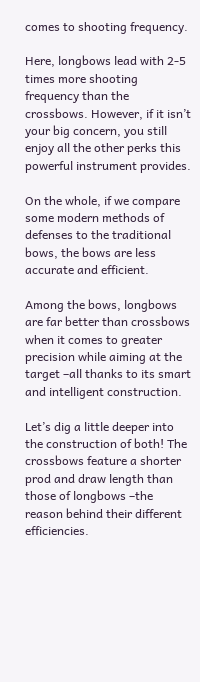comes to shooting frequency.

Here, longbows lead with 2-5 times more shooting frequency than the crossbows. However, if it isn’t your big concern, you still enjoy all the other perks this powerful instrument provides.

On the whole, if we compare some modern methods of defenses to the traditional bows, the bows are less accurate and efficient.

Among the bows, longbows are far better than crossbows when it comes to greater precision while aiming at the target –all thanks to its smart and intelligent construction.

Let’s dig a little deeper into the construction of both! The crossbows feature a shorter prod and draw length than those of longbows –the reason behind their different efficiencies.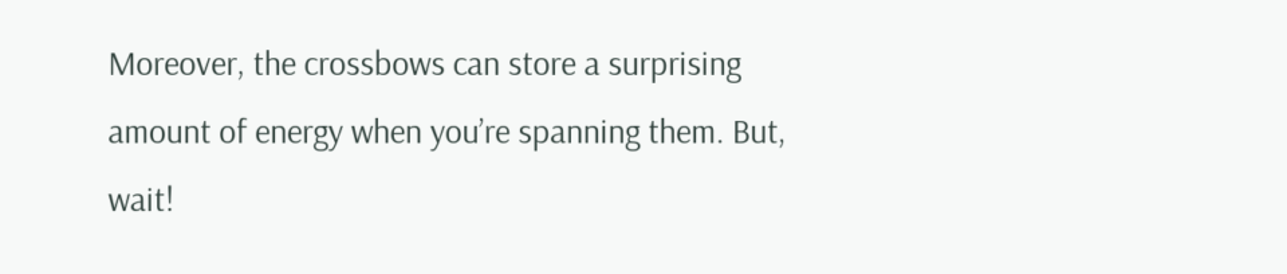Moreover, the crossbows can store a surprising amount of energy when you’re spanning them. But, wait!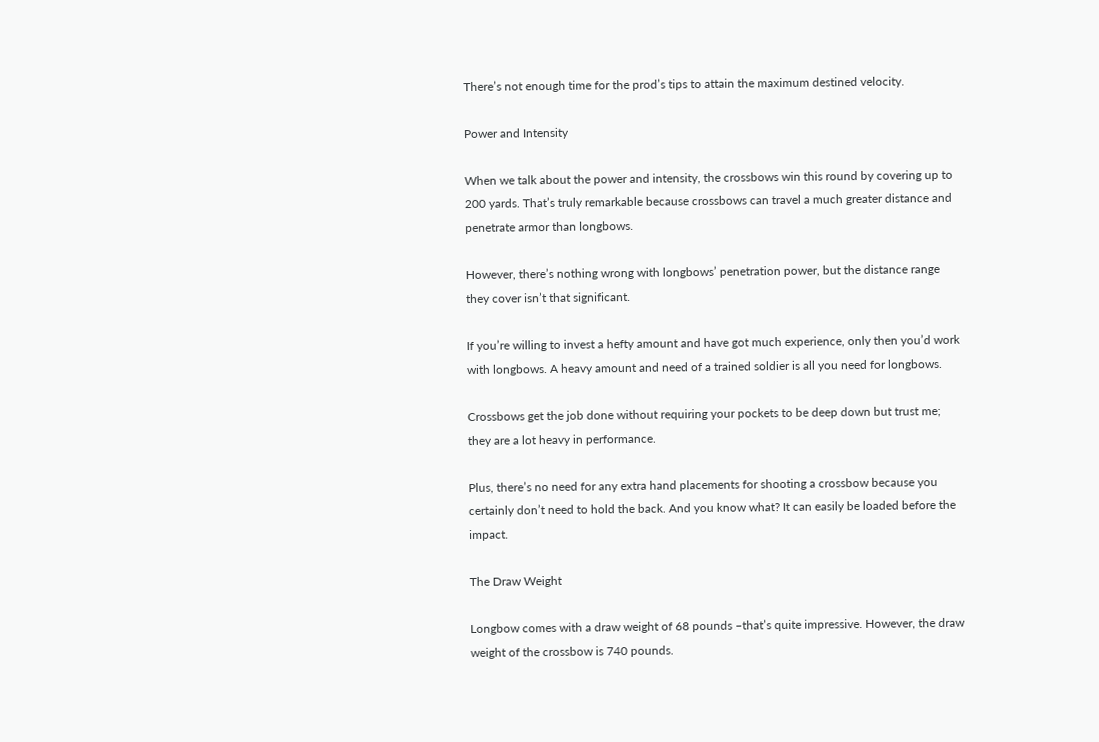There’s not enough time for the prod’s tips to attain the maximum destined velocity.

Power and Intensity

When we talk about the power and intensity, the crossbows win this round by covering up to 200 yards. That’s truly remarkable because crossbows can travel a much greater distance and penetrate armor than longbows.

However, there’s nothing wrong with longbows’ penetration power, but the distance range they cover isn’t that significant.

If you’re willing to invest a hefty amount and have got much experience, only then you’d work with longbows. A heavy amount and need of a trained soldier is all you need for longbows.

Crossbows get the job done without requiring your pockets to be deep down but trust me; they are a lot heavy in performance.

Plus, there’s no need for any extra hand placements for shooting a crossbow because you certainly don’t need to hold the back. And you know what? It can easily be loaded before the impact.

The Draw Weight

Longbow comes with a draw weight of 68 pounds –that’s quite impressive. However, the draw weight of the crossbow is 740 pounds.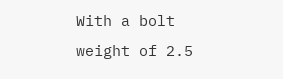With a bolt weight of 2.5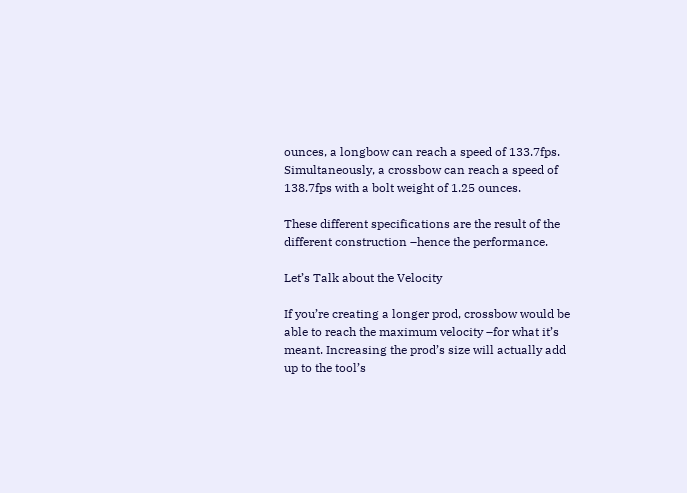ounces, a longbow can reach a speed of 133.7fps. Simultaneously, a crossbow can reach a speed of 138.7fps with a bolt weight of 1.25 ounces.

These different specifications are the result of the different construction –hence the performance.

Let’s Talk about the Velocity

If you’re creating a longer prod, crossbow would be able to reach the maximum velocity –for what it’s meant. Increasing the prod’s size will actually add up to the tool’s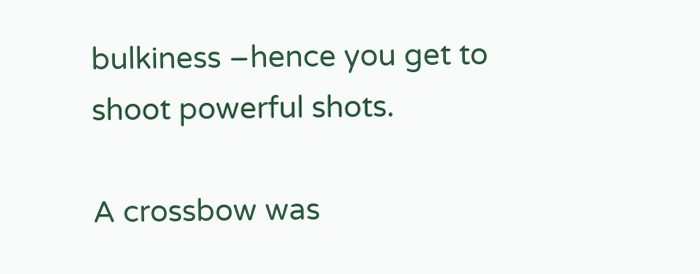bulkiness –hence you get to shoot powerful shots.

A crossbow was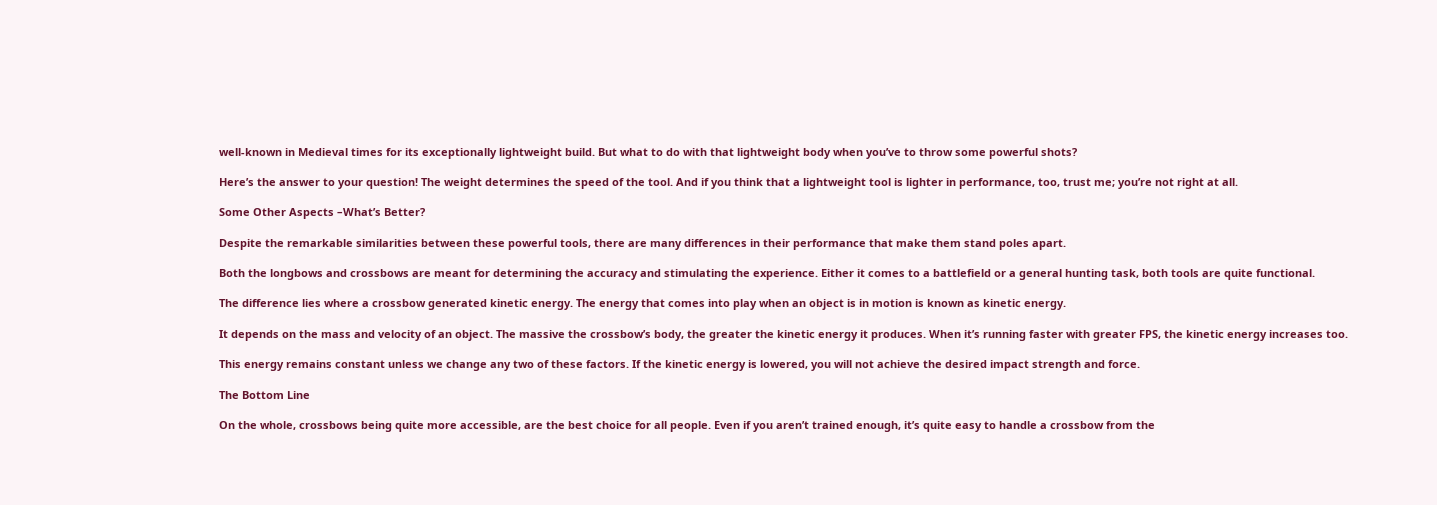well-known in Medieval times for its exceptionally lightweight build. But what to do with that lightweight body when you’ve to throw some powerful shots?

Here’s the answer to your question! The weight determines the speed of the tool. And if you think that a lightweight tool is lighter in performance, too, trust me; you’re not right at all.

Some Other Aspects –What’s Better?

Despite the remarkable similarities between these powerful tools, there are many differences in their performance that make them stand poles apart.

Both the longbows and crossbows are meant for determining the accuracy and stimulating the experience. Either it comes to a battlefield or a general hunting task, both tools are quite functional.

The difference lies where a crossbow generated kinetic energy. The energy that comes into play when an object is in motion is known as kinetic energy.

It depends on the mass and velocity of an object. The massive the crossbow’s body, the greater the kinetic energy it produces. When it’s running faster with greater FPS, the kinetic energy increases too.

This energy remains constant unless we change any two of these factors. If the kinetic energy is lowered, you will not achieve the desired impact strength and force.

The Bottom Line

On the whole, crossbows being quite more accessible, are the best choice for all people. Even if you aren’t trained enough, it’s quite easy to handle a crossbow from the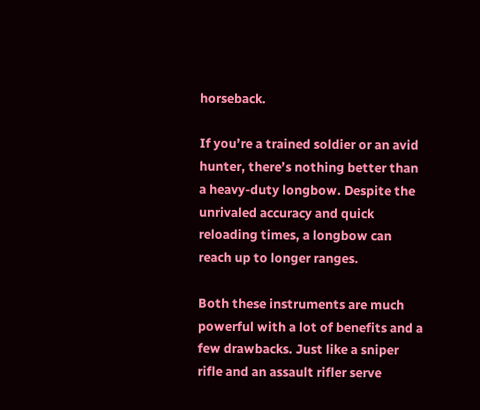horseback.

If you’re a trained soldier or an avid hunter, there’s nothing better than a heavy-duty longbow. Despite the unrivaled accuracy and quick reloading times, a longbow can reach up to longer ranges.

Both these instruments are much powerful with a lot of benefits and a few drawbacks. Just like a sniper rifle and an assault rifler serve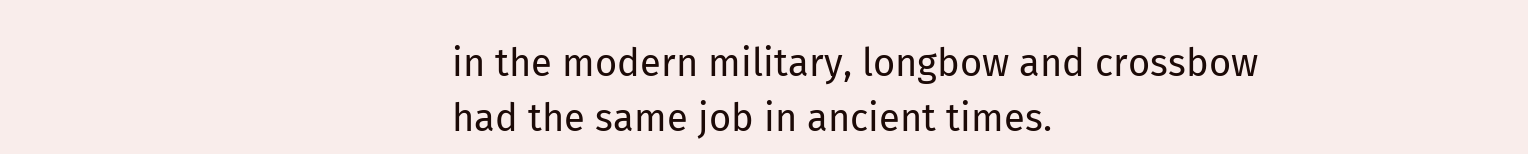in the modern military, longbow and crossbow had the same job in ancient times.